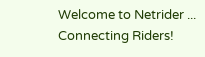Welcome to Netrider ... Connecting Riders!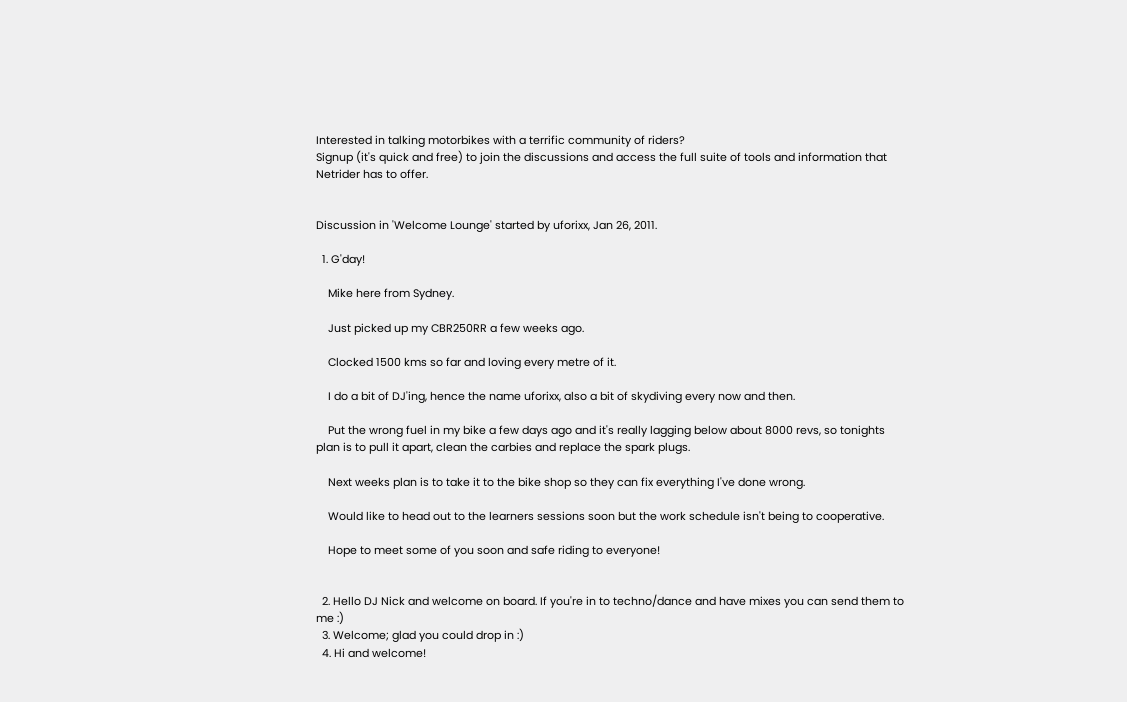Interested in talking motorbikes with a terrific community of riders?
Signup (it's quick and free) to join the discussions and access the full suite of tools and information that Netrider has to offer.


Discussion in 'Welcome Lounge' started by uforixx, Jan 26, 2011.

  1. G'day!

    Mike here from Sydney.

    Just picked up my CBR250RR a few weeks ago.

    Clocked 1500 kms so far and loving every metre of it.

    I do a bit of DJ'ing, hence the name uforixx, also a bit of skydiving every now and then.

    Put the wrong fuel in my bike a few days ago and it's really lagging below about 8000 revs, so tonights plan is to pull it apart, clean the carbies and replace the spark plugs.

    Next weeks plan is to take it to the bike shop so they can fix everything I've done wrong.

    Would like to head out to the learners sessions soon but the work schedule isn't being to cooperative.

    Hope to meet some of you soon and safe riding to everyone!


  2. Hello DJ Nick and welcome on board. If you're in to techno/dance and have mixes you can send them to me :)
  3. Welcome; glad you could drop in :)
  4. Hi and welcome!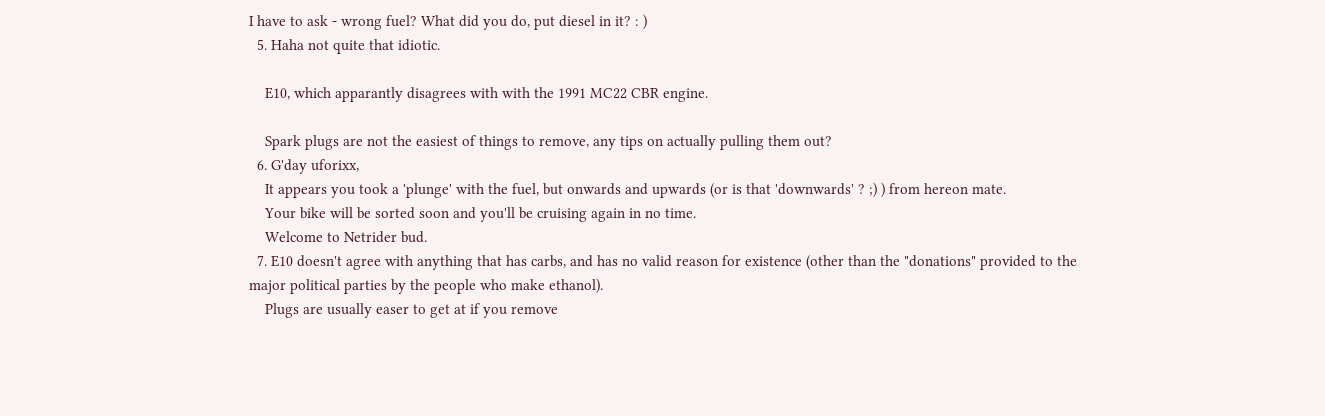I have to ask - wrong fuel? What did you do, put diesel in it? : )
  5. Haha not quite that idiotic.

    E10, which apparantly disagrees with with the 1991 MC22 CBR engine.

    Spark plugs are not the easiest of things to remove, any tips on actually pulling them out?
  6. G'day uforixx,
    It appears you took a 'plunge' with the fuel, but onwards and upwards (or is that 'downwards' ? ;) ) from hereon mate.
    Your bike will be sorted soon and you'll be cruising again in no time.
    Welcome to Netrider bud.
  7. E10 doesn't agree with anything that has carbs, and has no valid reason for existence (other than the "donations" provided to the major political parties by the people who make ethanol).
    Plugs are usually easer to get at if you remove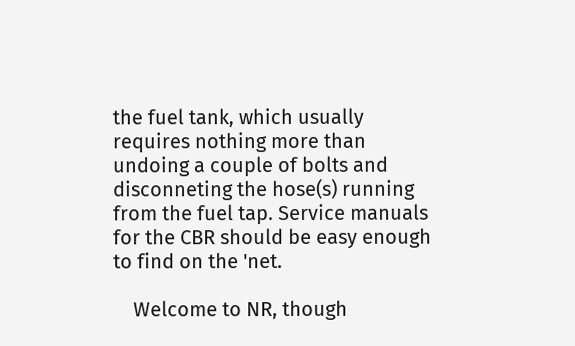the fuel tank, which usually requires nothing more than undoing a couple of bolts and disconneting the hose(s) running from the fuel tap. Service manuals for the CBR should be easy enough to find on the 'net.

    Welcome to NR, though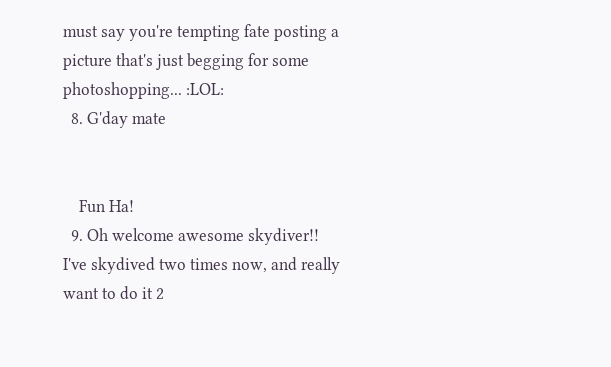must say you're tempting fate posting a picture that's just begging for some photoshopping... :LOL:
  8. G'day mate


    Fun Ha!
  9. Oh welcome awesome skydiver!! I've skydived two times now, and really want to do it 2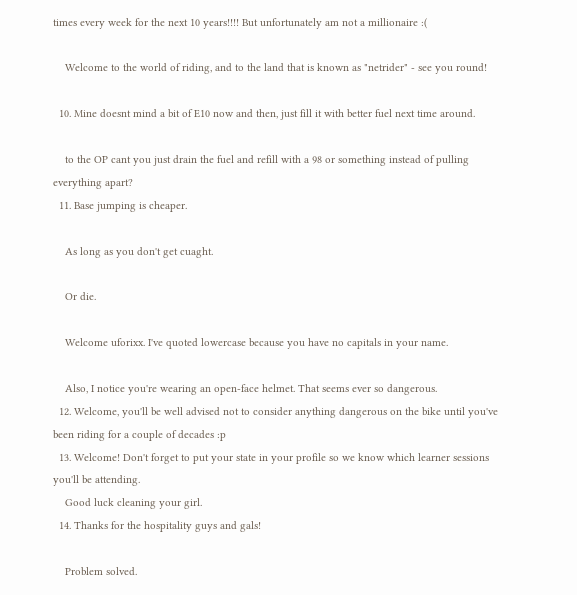times every week for the next 10 years!!!! But unfortunately am not a millionaire :(

    Welcome to the world of riding, and to the land that is known as "netrider" - see you round!

  10. Mine doesnt mind a bit of E10 now and then, just fill it with better fuel next time around.

    to the OP cant you just drain the fuel and refill with a 98 or something instead of pulling everything apart?
  11. Base jumping is cheaper.

    As long as you don't get cuaght.

    Or die.

    Welcome uforixx. I've quoted lowercase because you have no capitals in your name.

    Also, I notice you're wearing an open-face helmet. That seems ever so dangerous.
  12. Welcome, you'll be well advised not to consider anything dangerous on the bike until you've been riding for a couple of decades :p
  13. Welcome! Don't forget to put your state in your profile so we know which learner sessions you'll be attending.
    Good luck cleaning your girl.
  14. Thanks for the hospitality guys and gals!

    Problem solved.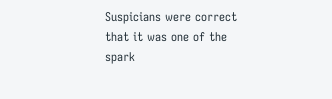Suspicians were correct that it was one of the spark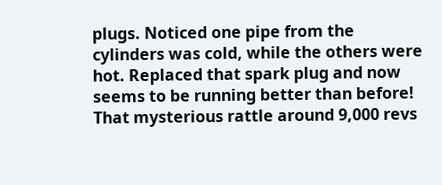plugs. Noticed one pipe from the cylinders was cold, while the others were hot. Replaced that spark plug and now seems to be running better than before! That mysterious rattle around 9,000 revs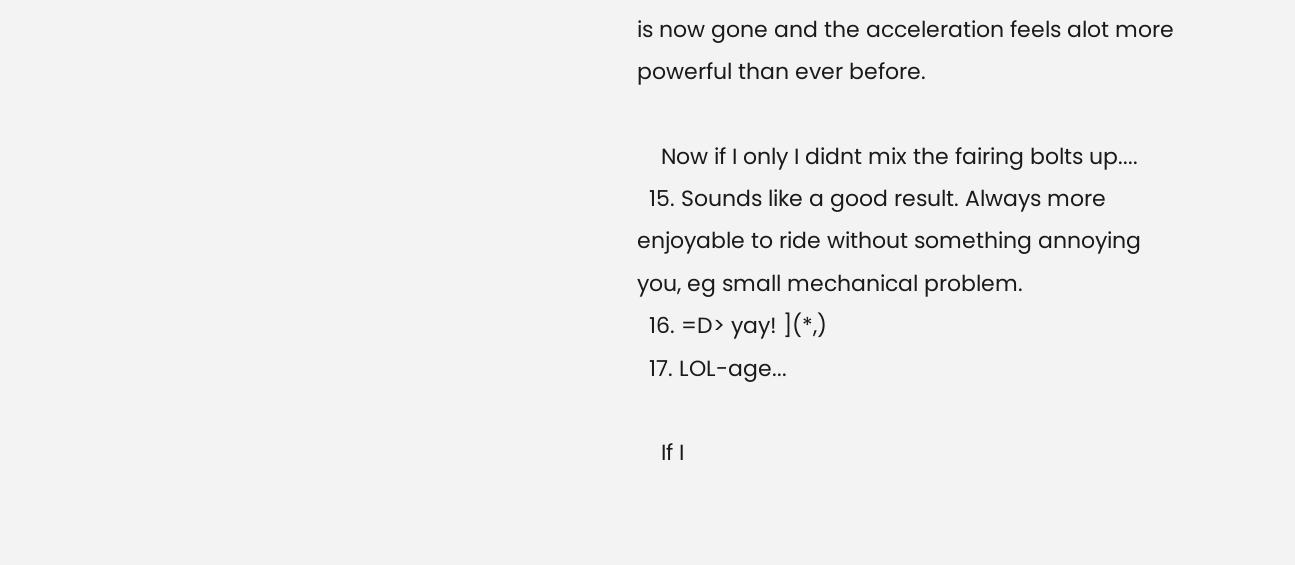is now gone and the acceleration feels alot more powerful than ever before.

    Now if I only I didnt mix the fairing bolts up....
  15. Sounds like a good result. Always more enjoyable to ride without something annoying you, eg small mechanical problem.
  16. =D> yay! ](*,)
  17. LOL-age...

    If I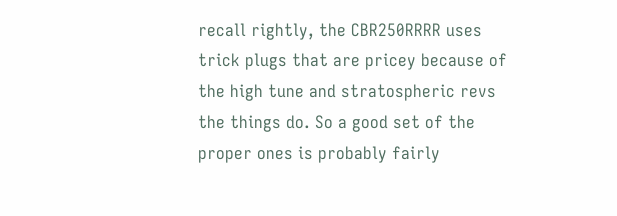recall rightly, the CBR250RRRR uses trick plugs that are pricey because of the high tune and stratospheric revs the things do. So a good set of the proper ones is probably fairly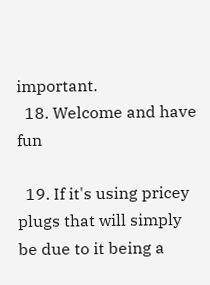important.
  18. Welcome and have fun

  19. If it's using pricey plugs that will simply be due to it being a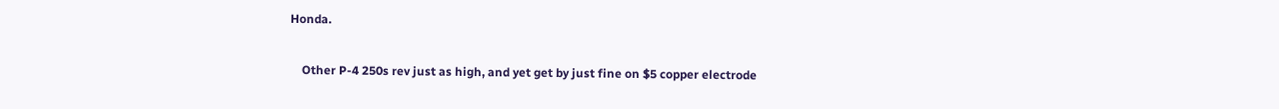Honda.

    Other P-4 250s rev just as high, and yet get by just fine on $5 copper electrode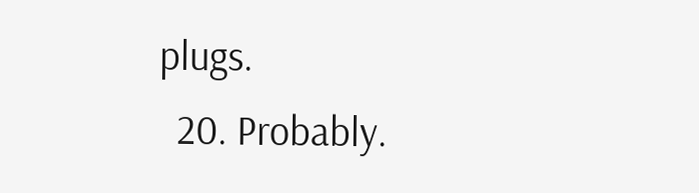plugs.
  20. Probably.